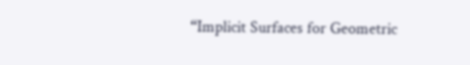“Implicit Surfaces for Geometric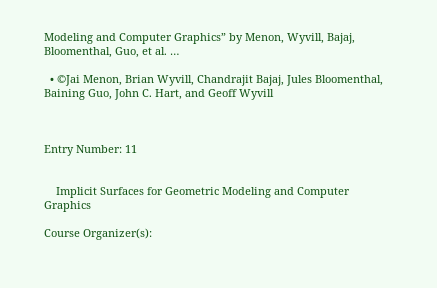Modeling and Computer Graphics” by Menon, Wyvill, Bajaj, Bloomenthal, Guo, et al. …

  • ©Jai Menon, Brian Wyvill, Chandrajit Bajaj, Jules Bloomenthal, Baining Guo, John C. Hart, and Geoff Wyvill



Entry Number: 11


    Implicit Surfaces for Geometric Modeling and Computer Graphics

Course Organizer(s):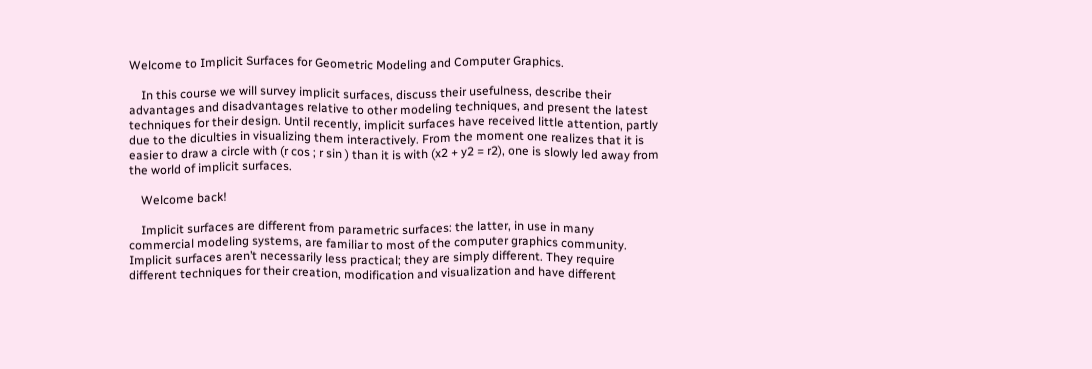Welcome to Implicit Surfaces for Geometric Modeling and Computer Graphics.

    In this course we will survey implicit surfaces, discuss their usefulness, describe their advantages and disadvantages relative to other modeling techniques, and present the latest techniques for their design. Until recently, implicit surfaces have received little attention, partly due to the diculties in visualizing them interactively. From the moment one realizes that it is easier to draw a circle with (r cos ; r sin ) than it is with (x2 + y2 = r2), one is slowly led away from  the world of implicit surfaces.

    Welcome back!

    Implicit surfaces are different from parametric surfaces: the latter, in use in many commercial modeling systems, are familiar to most of the computer graphics community. Implicit surfaces aren’t necessarily less practical; they are simply different. They require different techniques for their creation, modification and visualization and have different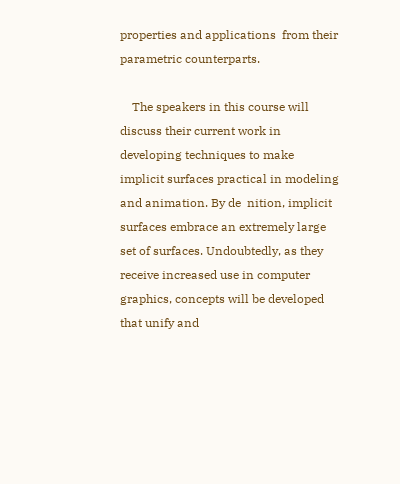properties and applications  from their parametric counterparts.

    The speakers in this course will discuss their current work in developing techniques to make implicit surfaces practical in modeling and animation. By de  nition, implicit surfaces embrace an extremely large set of surfaces. Undoubtedly, as they receive increased use in computer graphics, concepts will be developed that unify and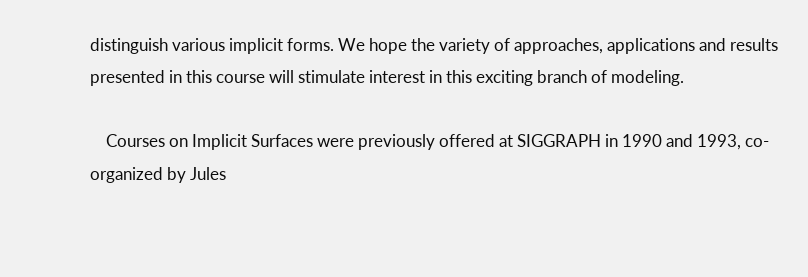distinguish various implicit forms. We hope the variety of approaches, applications and results presented in this course will stimulate interest in this exciting branch of modeling.

    Courses on Implicit Surfaces were previously offered at SIGGRAPH in 1990 and 1993, co-organized by Jules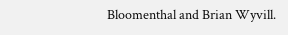Bloomenthal and Brian Wyvill.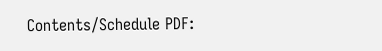Contents/Schedule PDF: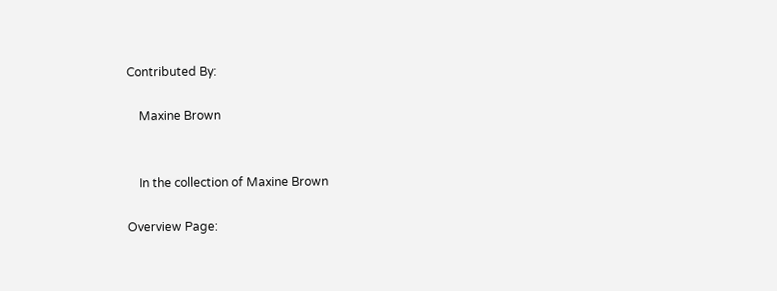Contributed By:

    Maxine Brown


    In the collection of Maxine Brown

Overview Page: